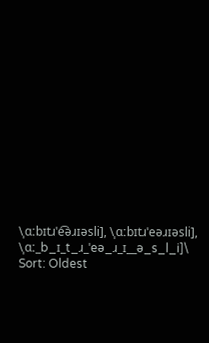\ˌɑːbɪtɹˈe͡əɹɪəsli], \ˌɑːbɪtɹˈeəɹɪəsli], \ˌɑː_b_ɪ_t_ɹ_ˈeə_ɹ_ɪ__ə_s_l_i]\
Sort: Oldest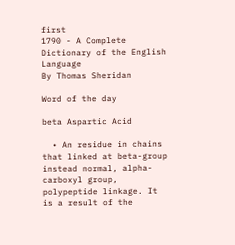first
1790 - A Complete Dictionary of the English Language
By Thomas Sheridan

Word of the day

beta Aspartic Acid

  • An residue in chains that linked at beta-group instead normal, alpha-carboxyl group, polypeptide linkage. It is a result of the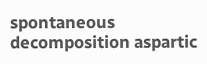spontaneous decomposition aspartic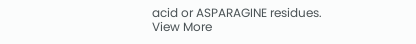acid or ASPARAGINE residues.
View More